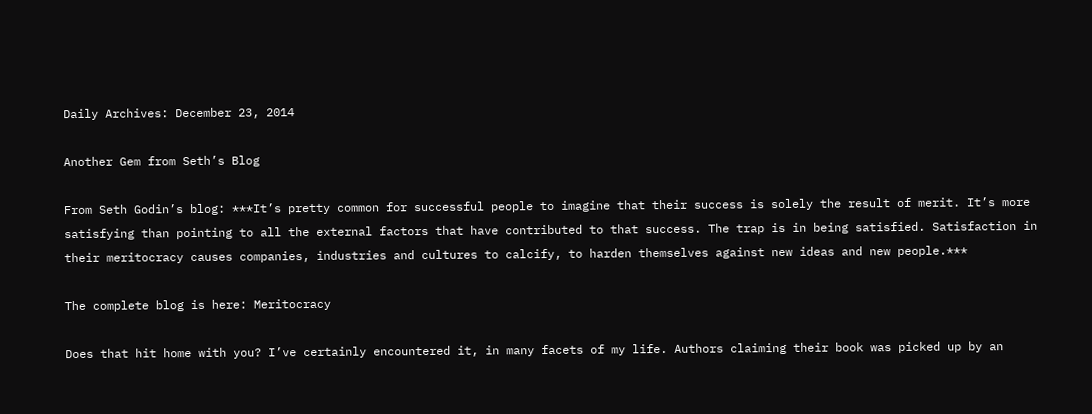Daily Archives: December 23, 2014

Another Gem from Seth’s Blog

From Seth Godin’s blog: ***It’s pretty common for successful people to imagine that their success is solely the result of merit. It’s more satisfying than pointing to all the external factors that have contributed to that success. The trap is in being satisfied. Satisfaction in their meritocracy causes companies, industries and cultures to calcify, to harden themselves against new ideas and new people.***

The complete blog is here: Meritocracy

Does that hit home with you? I’ve certainly encountered it, in many facets of my life. Authors claiming their book was picked up by an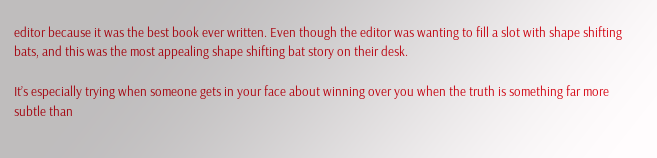editor because it was the best book ever written. Even though the editor was wanting to fill a slot with shape shifting bats, and this was the most appealing shape shifting bat story on their desk.

It’s especially trying when someone gets in your face about winning over you when the truth is something far more subtle than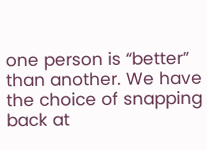one person is “better” than another. We have the choice of snapping back at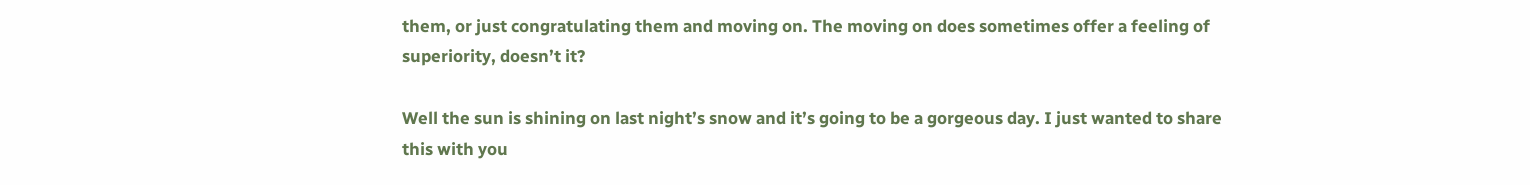them, or just congratulating them and moving on. The moving on does sometimes offer a feeling of superiority, doesn’t it?

Well the sun is shining on last night’s snow and it’s going to be a gorgeous day. I just wanted to share this with you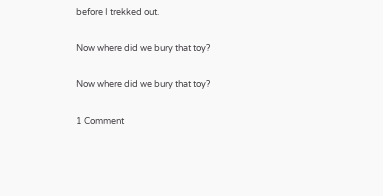before I trekked out.

Now where did we bury that toy?

Now where did we bury that toy?

1 Comment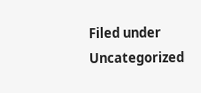Filed under Uncategorized